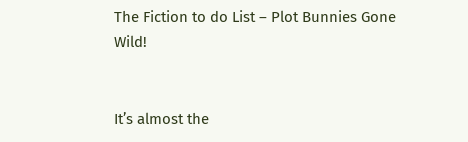The Fiction to do List – Plot Bunnies Gone Wild!


It’s almost the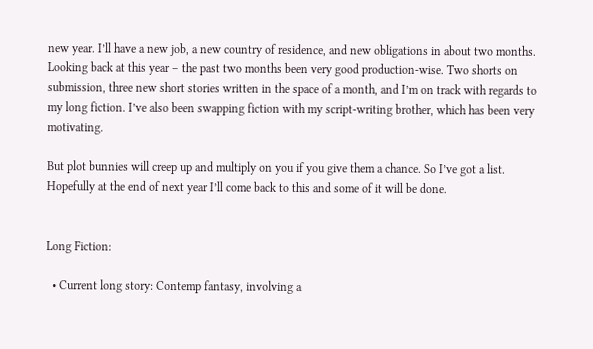new year. I’ll have a new job, a new country of residence, and new obligations in about two months. Looking back at this year – the past two months been very good production-wise. Two shorts on submission, three new short stories written in the space of a month, and I’m on track with regards to my long fiction. I’ve also been swapping fiction with my script-writing brother, which has been very motivating.

But plot bunnies will creep up and multiply on you if you give them a chance. So I’ve got a list. Hopefully at the end of next year I’ll come back to this and some of it will be done.


Long Fiction:

  • Current long story: Contemp fantasy, involving a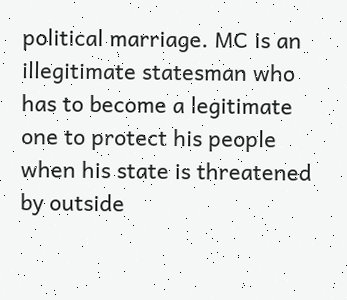political marriage. MC is an illegitimate statesman who has to become a legitimate one to protect his people when his state is threatened by outside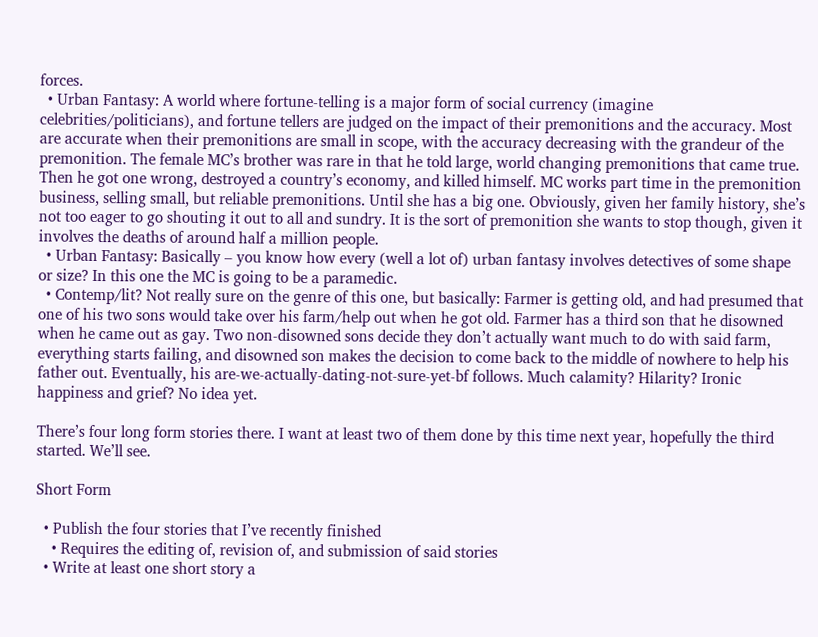forces.
  • Urban Fantasy: A world where fortune-telling is a major form of social currency (imagine celebrities/politicians), and fortune tellers are judged on the impact of their premonitions and the accuracy. Most are accurate when their premonitions are small in scope, with the accuracy decreasing with the grandeur of the premonition. The female MC’s brother was rare in that he told large, world changing premonitions that came true. Then he got one wrong, destroyed a country’s economy, and killed himself. MC works part time in the premonition business, selling small, but reliable premonitions. Until she has a big one. Obviously, given her family history, she’s not too eager to go shouting it out to all and sundry. It is the sort of premonition she wants to stop though, given it involves the deaths of around half a million people.
  • Urban Fantasy: Basically – you know how every (well a lot of) urban fantasy involves detectives of some shape or size? In this one the MC is going to be a paramedic.
  • Contemp/lit? Not really sure on the genre of this one, but basically: Farmer is getting old, and had presumed that one of his two sons would take over his farm/help out when he got old. Farmer has a third son that he disowned when he came out as gay. Two non-disowned sons decide they don’t actually want much to do with said farm, everything starts failing, and disowned son makes the decision to come back to the middle of nowhere to help his father out. Eventually, his are-we-actually-dating-not-sure-yet-bf follows. Much calamity? Hilarity? Ironic happiness and grief? No idea yet.

There’s four long form stories there. I want at least two of them done by this time next year, hopefully the third started. We’ll see.

Short Form

  • Publish the four stories that I’ve recently finished
    • Requires the editing of, revision of, and submission of said stories
  • Write at least one short story a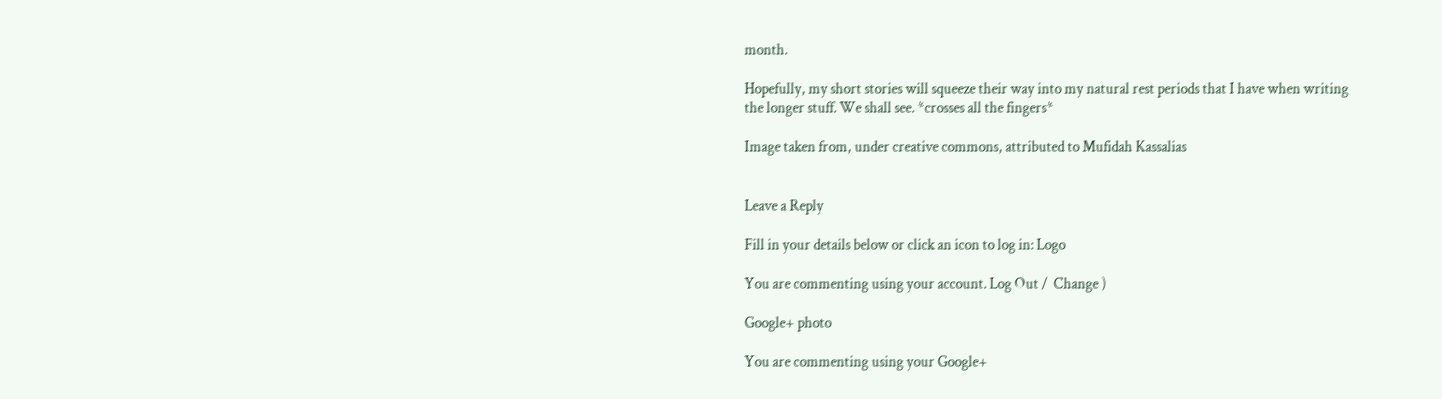month.

Hopefully, my short stories will squeeze their way into my natural rest periods that I have when writing the longer stuff. We shall see. *crosses all the fingers*

Image taken from, under creative commons, attributed to Mufidah Kassalias


Leave a Reply

Fill in your details below or click an icon to log in: Logo

You are commenting using your account. Log Out /  Change )

Google+ photo

You are commenting using your Google+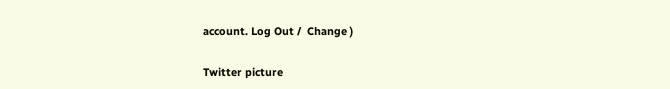account. Log Out /  Change )

Twitter picture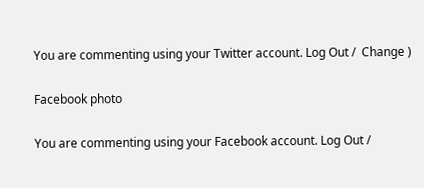You are commenting using your Twitter account. Log Out /  Change )

Facebook photo

You are commenting using your Facebook account. Log Out /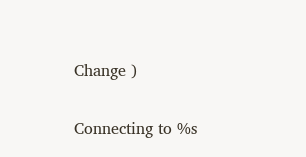Change )


Connecting to %s